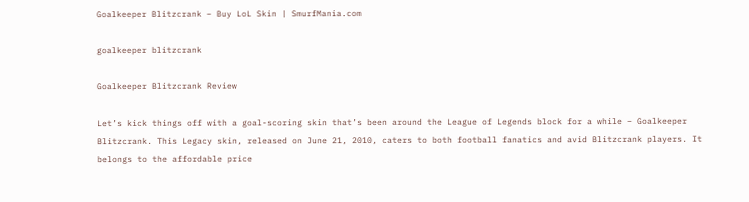Goalkeeper Blitzcrank – Buy LoL Skin | SmurfMania.com

goalkeeper blitzcrank

Goalkeeper Blitzcrank Review

Let’s kick things off with a goal-scoring skin that’s been around the League of Legends block for a while – Goalkeeper Blitzcrank. This Legacy skin, released on June 21, 2010, caters to both football fanatics and avid Blitzcrank players. It belongs to the affordable price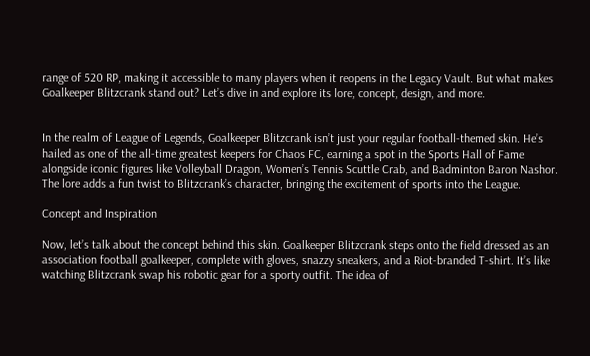range of 520 RP, making it accessible to many players when it reopens in the Legacy Vault. But what makes Goalkeeper Blitzcrank stand out? Let’s dive in and explore its lore, concept, design, and more.


In the realm of League of Legends, Goalkeeper Blitzcrank isn’t just your regular football-themed skin. He’s hailed as one of the all-time greatest keepers for Chaos FC, earning a spot in the Sports Hall of Fame alongside iconic figures like Volleyball Dragon, Women’s Tennis Scuttle Crab, and Badminton Baron Nashor. The lore adds a fun twist to Blitzcrank’s character, bringing the excitement of sports into the League.

Concept and Inspiration

Now, let’s talk about the concept behind this skin. Goalkeeper Blitzcrank steps onto the field dressed as an association football goalkeeper, complete with gloves, snazzy sneakers, and a Riot-branded T-shirt. It’s like watching Blitzcrank swap his robotic gear for a sporty outfit. The idea of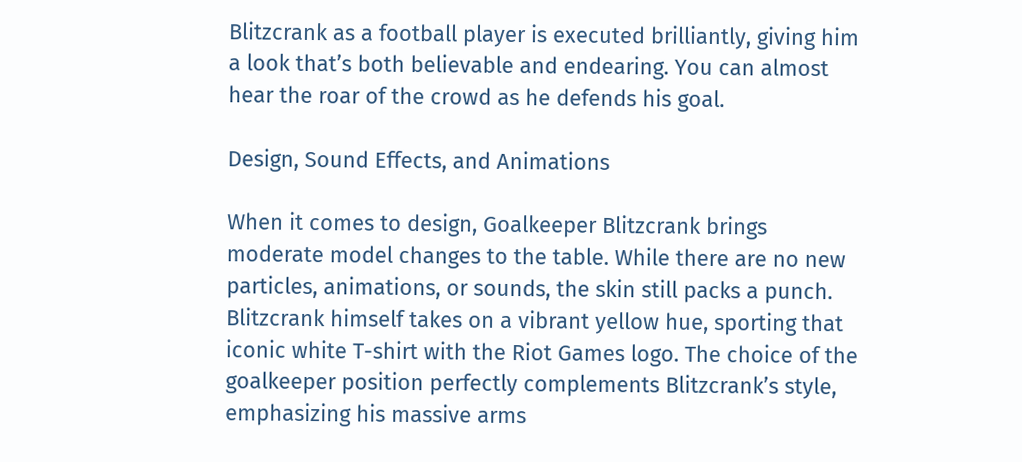Blitzcrank as a football player is executed brilliantly, giving him a look that’s both believable and endearing. You can almost hear the roar of the crowd as he defends his goal.

Design, Sound Effects, and Animations

When it comes to design, Goalkeeper Blitzcrank brings moderate model changes to the table. While there are no new particles, animations, or sounds, the skin still packs a punch. Blitzcrank himself takes on a vibrant yellow hue, sporting that iconic white T-shirt with the Riot Games logo. The choice of the goalkeeper position perfectly complements Blitzcrank’s style, emphasizing his massive arms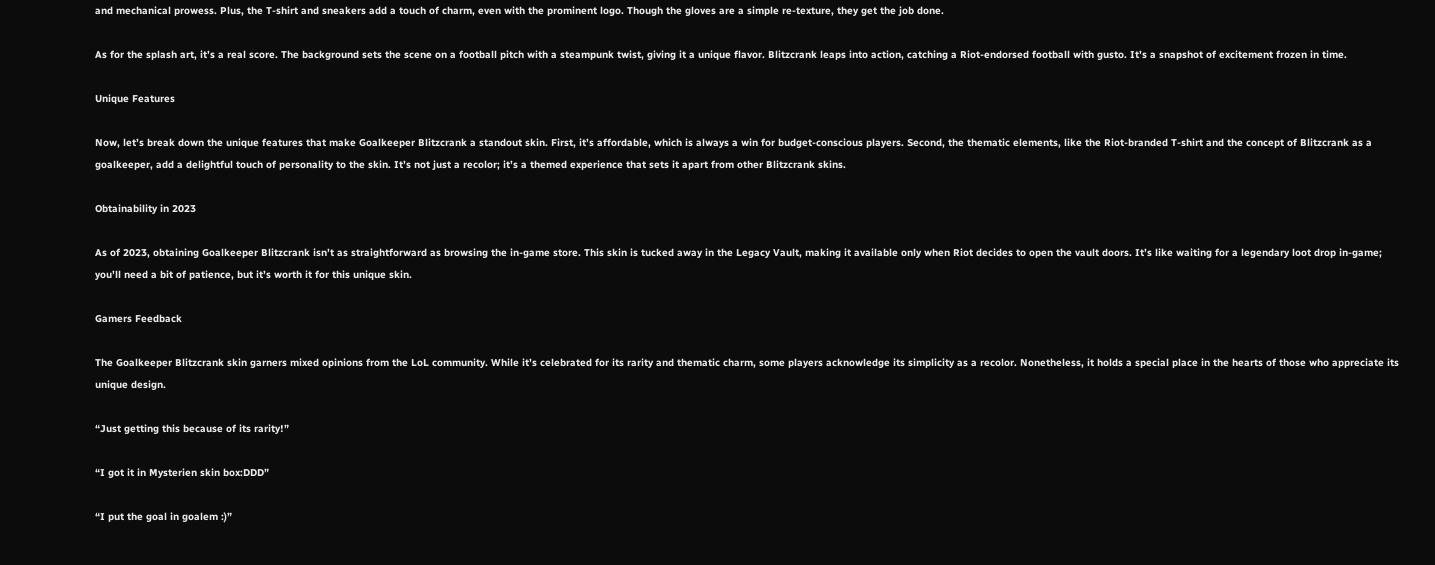and mechanical prowess. Plus, the T-shirt and sneakers add a touch of charm, even with the prominent logo. Though the gloves are a simple re-texture, they get the job done.

As for the splash art, it’s a real score. The background sets the scene on a football pitch with a steampunk twist, giving it a unique flavor. Blitzcrank leaps into action, catching a Riot-endorsed football with gusto. It’s a snapshot of excitement frozen in time.

Unique Features

Now, let’s break down the unique features that make Goalkeeper Blitzcrank a standout skin. First, it’s affordable, which is always a win for budget-conscious players. Second, the thematic elements, like the Riot-branded T-shirt and the concept of Blitzcrank as a goalkeeper, add a delightful touch of personality to the skin. It’s not just a recolor; it’s a themed experience that sets it apart from other Blitzcrank skins.

Obtainability in 2023

As of 2023, obtaining Goalkeeper Blitzcrank isn’t as straightforward as browsing the in-game store. This skin is tucked away in the Legacy Vault, making it available only when Riot decides to open the vault doors. It’s like waiting for a legendary loot drop in-game; you’ll need a bit of patience, but it’s worth it for this unique skin.

Gamers Feedback

The Goalkeeper Blitzcrank skin garners mixed opinions from the LoL community. While it’s celebrated for its rarity and thematic charm, some players acknowledge its simplicity as a recolor. Nonetheless, it holds a special place in the hearts of those who appreciate its unique design.

“Just getting this because of its rarity!”

“I got it in Mysterien skin box:DDD”

“I put the goal in goalem :)”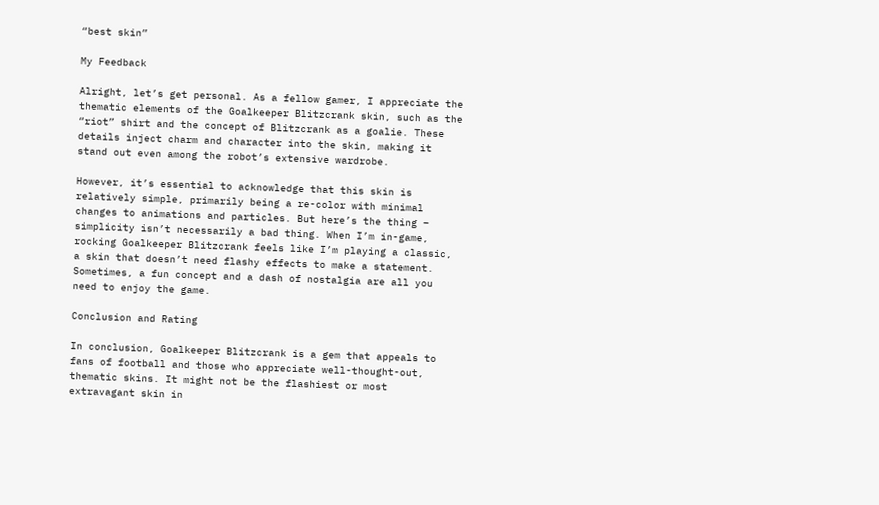“best skin”

My Feedback

Alright, let’s get personal. As a fellow gamer, I appreciate the thematic elements of the Goalkeeper Blitzcrank skin, such as the “riot” shirt and the concept of Blitzcrank as a goalie. These details inject charm and character into the skin, making it stand out even among the robot’s extensive wardrobe.

However, it’s essential to acknowledge that this skin is relatively simple, primarily being a re-color with minimal changes to animations and particles. But here’s the thing – simplicity isn’t necessarily a bad thing. When I’m in-game, rocking Goalkeeper Blitzcrank feels like I’m playing a classic, a skin that doesn’t need flashy effects to make a statement. Sometimes, a fun concept and a dash of nostalgia are all you need to enjoy the game.

Conclusion and Rating

In conclusion, Goalkeeper Blitzcrank is a gem that appeals to fans of football and those who appreciate well-thought-out, thematic skins. It might not be the flashiest or most extravagant skin in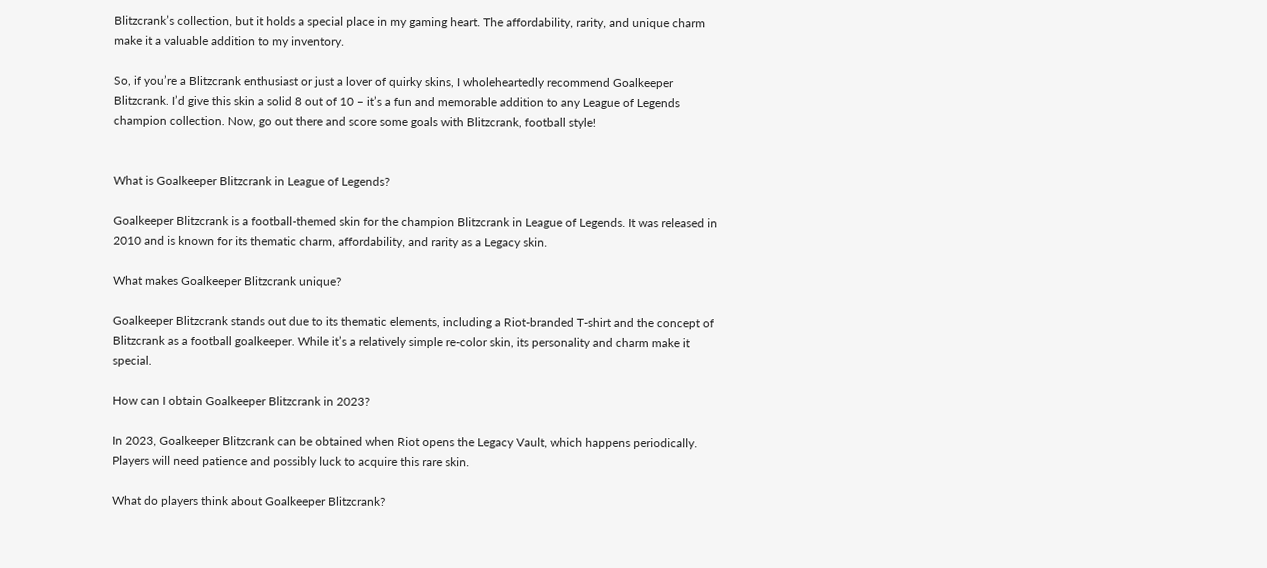Blitzcrank’s collection, but it holds a special place in my gaming heart. The affordability, rarity, and unique charm make it a valuable addition to my inventory.

So, if you’re a Blitzcrank enthusiast or just a lover of quirky skins, I wholeheartedly recommend Goalkeeper Blitzcrank. I’d give this skin a solid 8 out of 10 – it’s a fun and memorable addition to any League of Legends champion collection. Now, go out there and score some goals with Blitzcrank, football style!


What is Goalkeeper Blitzcrank in League of Legends?

Goalkeeper Blitzcrank is a football-themed skin for the champion Blitzcrank in League of Legends. It was released in 2010 and is known for its thematic charm, affordability, and rarity as a Legacy skin.

What makes Goalkeeper Blitzcrank unique?

Goalkeeper Blitzcrank stands out due to its thematic elements, including a Riot-branded T-shirt and the concept of Blitzcrank as a football goalkeeper. While it’s a relatively simple re-color skin, its personality and charm make it special.

How can I obtain Goalkeeper Blitzcrank in 2023?

In 2023, Goalkeeper Blitzcrank can be obtained when Riot opens the Legacy Vault, which happens periodically. Players will need patience and possibly luck to acquire this rare skin.

What do players think about Goalkeeper Blitzcrank?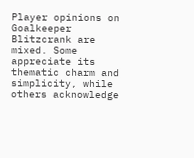Player opinions on Goalkeeper Blitzcrank are mixed. Some appreciate its thematic charm and simplicity, while others acknowledge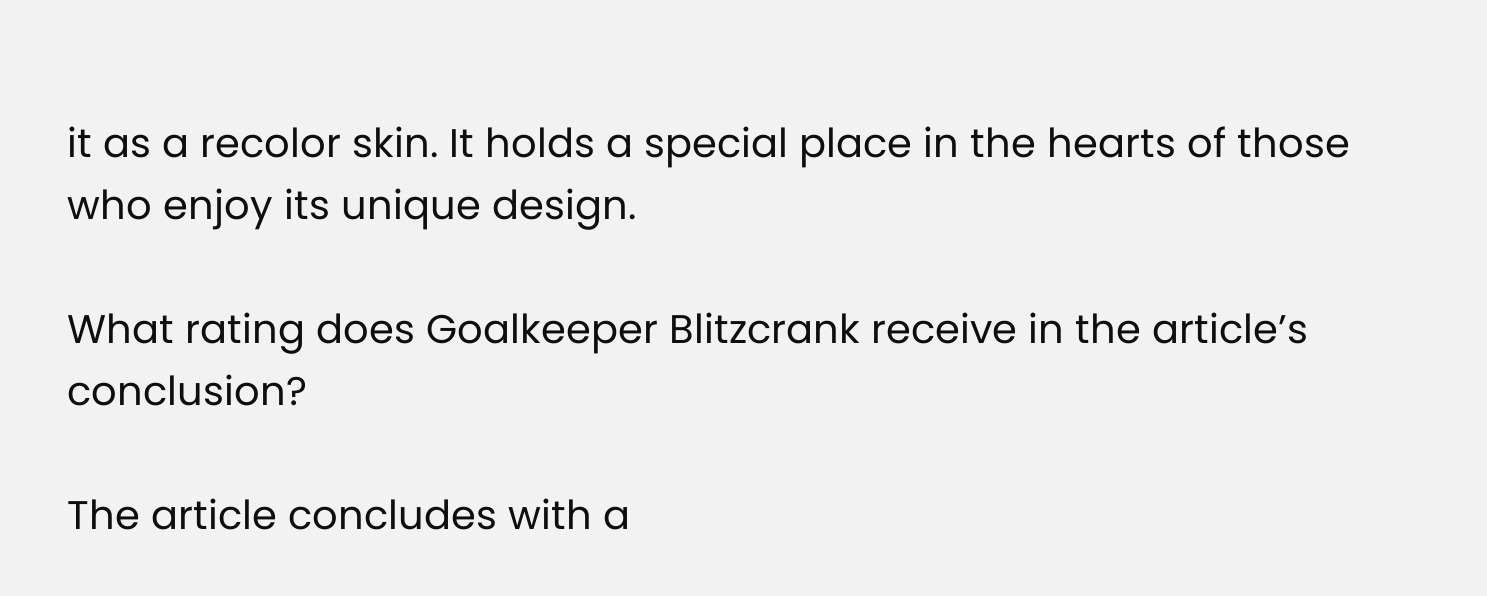it as a recolor skin. It holds a special place in the hearts of those who enjoy its unique design.

What rating does Goalkeeper Blitzcrank receive in the article’s conclusion?

The article concludes with a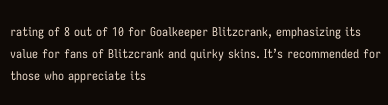rating of 8 out of 10 for Goalkeeper Blitzcrank, emphasizing its value for fans of Blitzcrank and quirky skins. It’s recommended for those who appreciate its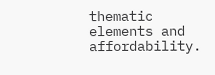thematic elements and affordability.